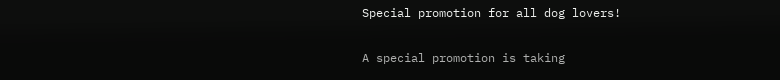Special promotion for all dog lovers!

A special promotion is taking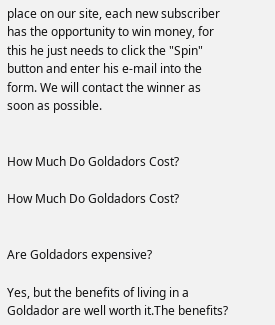place on our site, each new subscriber has the opportunity to win money, for this he just needs to click the "Spin" button and enter his e-mail into the form. We will contact the winner as soon as possible.


How Much Do Goldadors Cost?

How Much Do Goldadors Cost?


Are Goldadors expensive?

Yes, but the benefits of living in a Goldador are well worth it.The benefits?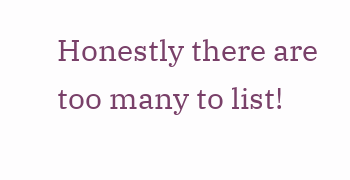Honestly there are too many to list!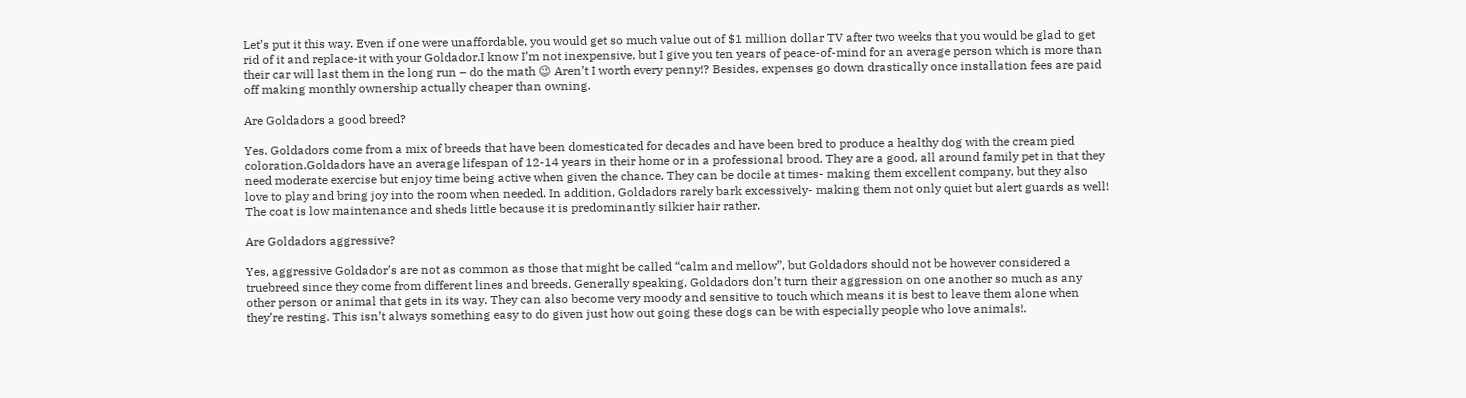Let’s put it this way. Even if one were unaffordable, you would get so much value out of $1 million dollar TV after two weeks that you would be glad to get rid of it and replace-it with your Goldador.I know I’m not inexpensive, but I give you ten years of peace-of-mind for an average person which is more than their car will last them in the long run – do the math 😉 Aren’t I worth every penny!? Besides, expenses go down drastically once installation fees are paid off making monthly ownership actually cheaper than owning.

Are Goldadors a good breed?

Yes. Goldadors come from a mix of breeds that have been domesticated for decades and have been bred to produce a healthy dog with the cream pied coloration.Goldadors have an average lifespan of 12-14 years in their home or in a professional brood. They are a good, all around family pet in that they need moderate exercise but enjoy time being active when given the chance. They can be docile at times- making them excellent company, but they also love to play and bring joy into the room when needed. In addition, Goldadors rarely bark excessively- making them not only quiet but alert guards as well! The coat is low maintenance and sheds little because it is predominantly silkier hair rather.

Are Goldadors aggressive?

Yes, aggressive Goldador’s are not as common as those that might be called “calm and mellow”, but Goldadors should not be however considered a truebreed since they come from different lines and breeds. Generally speaking, Goldadors don’t turn their aggression on one another so much as any other person or animal that gets in its way. They can also become very moody and sensitive to touch which means it is best to leave them alone when they’re resting. This isn’t always something easy to do given just how out going these dogs can be with especially people who love animals!.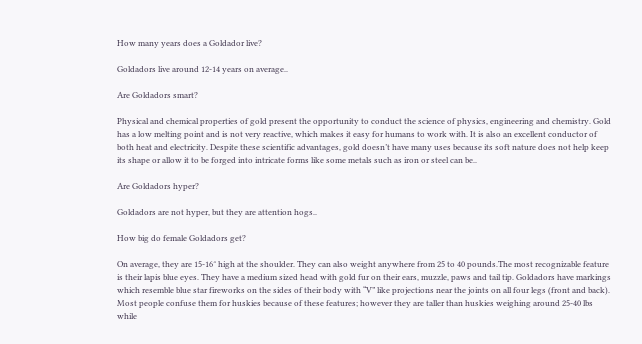How many years does a Goldador live?

Goldadors live around 12-14 years on average..

Are Goldadors smart?

Physical and chemical properties of gold present the opportunity to conduct the science of physics, engineering and chemistry. Gold has a low melting point and is not very reactive, which makes it easy for humans to work with. It is also an excellent conductor of both heat and electricity. Despite these scientific advantages, gold doesn’t have many uses because its soft nature does not help keep its shape or allow it to be forged into intricate forms like some metals such as iron or steel can be..

Are Goldadors hyper?

Goldadors are not hyper, but they are attention hogs..

How big do female Goldadors get?

On average, they are 15-16″ high at the shoulder. They can also weight anywhere from 25 to 40 pounds.The most recognizable feature is their lapis blue eyes. They have a medium sized head with gold fur on their ears, muzzle, paws and tail tip. Goldadors have markings which resemble blue star fireworks on the sides of their body with “V” like projections near the joints on all four legs (front and back). Most people confuse them for huskies because of these features; however they are taller than huskies weighing around 25-40 lbs while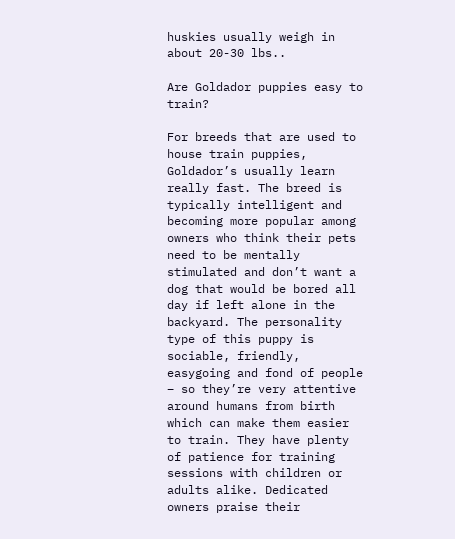huskies usually weigh in about 20-30 lbs..

Are Goldador puppies easy to train?

For breeds that are used to house train puppies, Goldador’s usually learn really fast. The breed is typically intelligent and becoming more popular among owners who think their pets need to be mentally stimulated and don’t want a dog that would be bored all day if left alone in the backyard. The personality type of this puppy is sociable, friendly, easygoing and fond of people – so they’re very attentive around humans from birth which can make them easier to train. They have plenty of patience for training sessions with children or adults alike. Dedicated owners praise their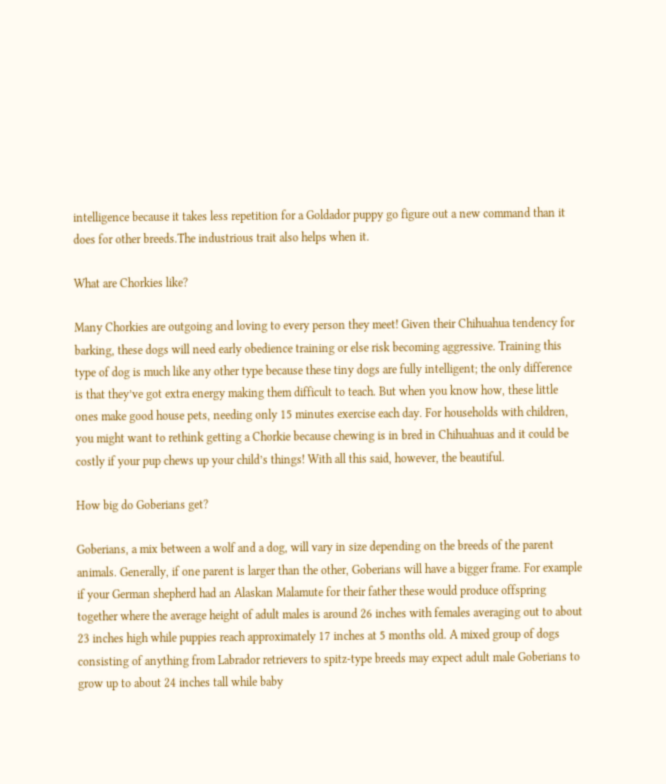intelligence because it takes less repetition for a Goldador puppy go figure out a new command than it does for other breeds.The industrious trait also helps when it.

What are Chorkies like?

Many Chorkies are outgoing and loving to every person they meet! Given their Chihuahua tendency for barking, these dogs will need early obedience training or else risk becoming aggressive. Training this type of dog is much like any other type because these tiny dogs are fully intelligent; the only difference is that they’ve got extra energy making them difficult to teach. But when you know how, these little ones make good house pets, needing only 15 minutes exercise each day. For households with children, you might want to rethink getting a Chorkie because chewing is in bred in Chihuahuas and it could be costly if your pup chews up your child’s things! With all this said, however, the beautiful.

How big do Goberians get?

Goberians, a mix between a wolf and a dog, will vary in size depending on the breeds of the parent animals. Generally, if one parent is larger than the other, Goberians will have a bigger frame. For example if your German shepherd had an Alaskan Malamute for their father these would produce offspring together where the average height of adult males is around 26 inches with females averaging out to about 23 inches high while puppies reach approximately 17 inches at 5 months old. A mixed group of dogs consisting of anything from Labrador retrievers to spitz-type breeds may expect adult male Goberians to grow up to about 24 inches tall while baby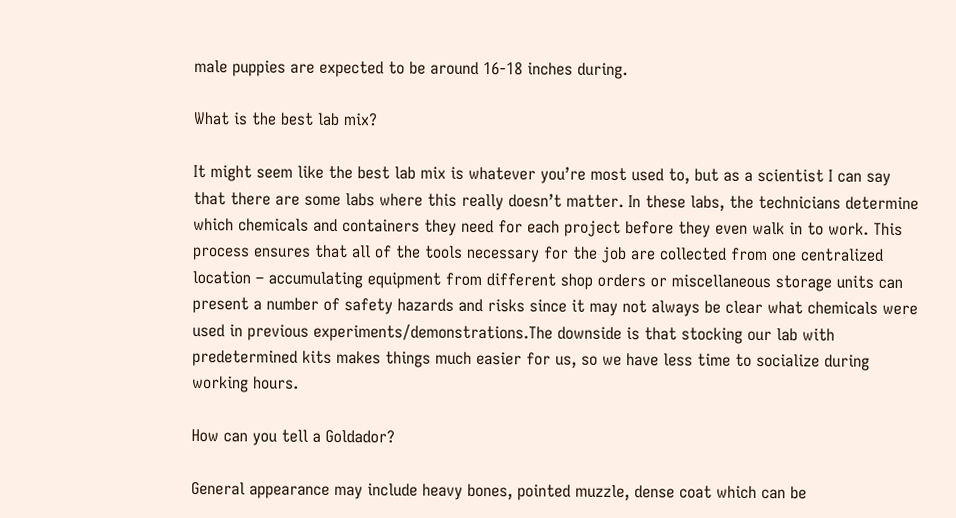male puppies are expected to be around 16-18 inches during.

What is the best lab mix?

It might seem like the best lab mix is whatever you’re most used to, but as a scientist I can say that there are some labs where this really doesn’t matter. In these labs, the technicians determine which chemicals and containers they need for each project before they even walk in to work. This process ensures that all of the tools necessary for the job are collected from one centralized location – accumulating equipment from different shop orders or miscellaneous storage units can present a number of safety hazards and risks since it may not always be clear what chemicals were used in previous experiments/demonstrations.The downside is that stocking our lab with predetermined kits makes things much easier for us, so we have less time to socialize during working hours.

How can you tell a Goldador?

General appearance may include heavy bones, pointed muzzle, dense coat which can be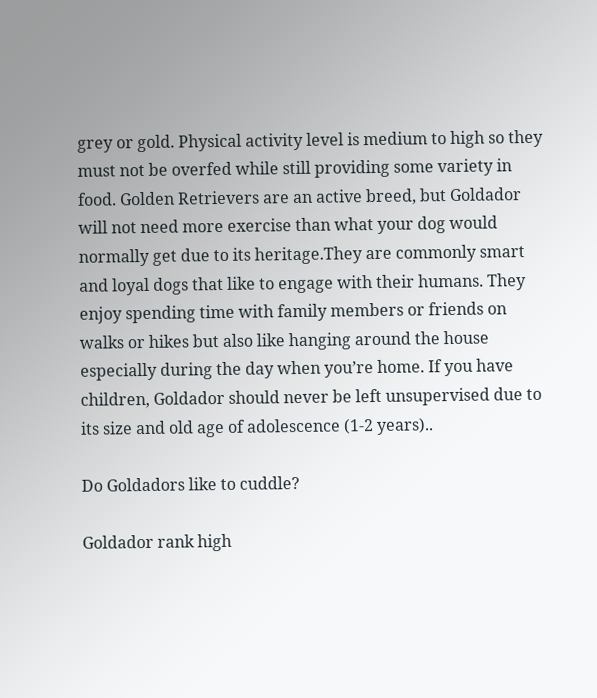grey or gold. Physical activity level is medium to high so they must not be overfed while still providing some variety in food. Golden Retrievers are an active breed, but Goldador will not need more exercise than what your dog would normally get due to its heritage.They are commonly smart and loyal dogs that like to engage with their humans. They enjoy spending time with family members or friends on walks or hikes but also like hanging around the house especially during the day when you’re home. If you have children, Goldador should never be left unsupervised due to its size and old age of adolescence (1-2 years)..

Do Goldadors like to cuddle?

Goldador rank high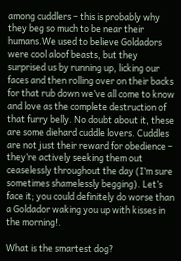among cuddlers – this is probably why they beg so much to be near their humans.We used to believe Goldadors were cool aloof beasts, but they surprised us by running up, licking our faces and then rolling over on their backs for that rub down we’ve all come to know and love as the complete destruction of that furry belly. No doubt about it, these are some diehard cuddle lovers. Cuddles are not just their reward for obedience – they’re actively seeking them out ceaselessly throughout the day (I’m sure sometimes shamelessly begging). Let’s face it; you could definitely do worse than a Goldador waking you up with kisses in the morning!.

What is the smartest dog?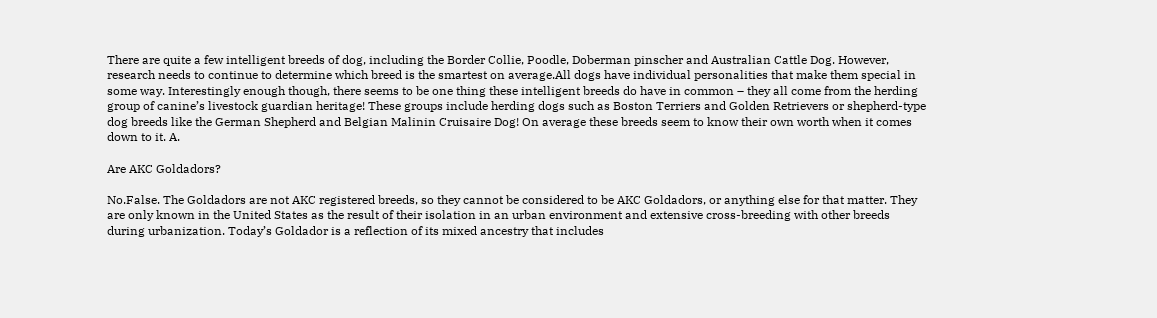There are quite a few intelligent breeds of dog, including the Border Collie, Poodle, Doberman pinscher and Australian Cattle Dog. However, research needs to continue to determine which breed is the smartest on average.All dogs have individual personalities that make them special in some way. Interestingly enough though, there seems to be one thing these intelligent breeds do have in common – they all come from the herding group of canine’s livestock guardian heritage! These groups include herding dogs such as Boston Terriers and Golden Retrievers or shepherd-type dog breeds like the German Shepherd and Belgian Malinin Cruisaire Dog! On average these breeds seem to know their own worth when it comes down to it. A.

Are AKC Goldadors?

No.False. The Goldadors are not AKC registered breeds, so they cannot be considered to be AKC Goldadors, or anything else for that matter. They are only known in the United States as the result of their isolation in an urban environment and extensive cross-breeding with other breeds during urbanization. Today’s Goldador is a reflection of its mixed ancestry that includes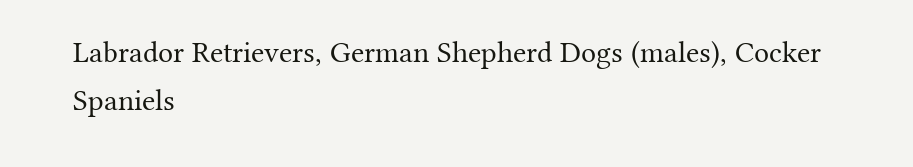Labrador Retrievers, German Shepherd Dogs (males), Cocker Spaniels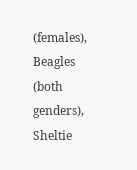(females), Beagles (both genders), Sheltie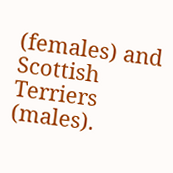(females) and Scottish Terriers (males).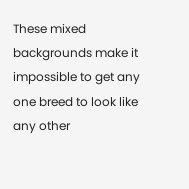These mixed backgrounds make it impossible to get any one breed to look like any other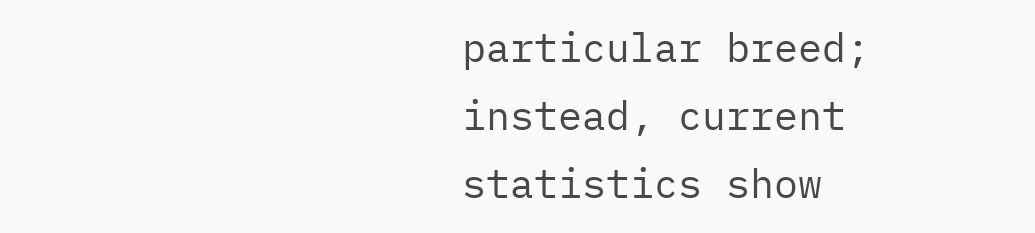particular breed; instead, current statistics show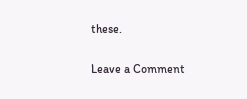these.

Leave a Comment